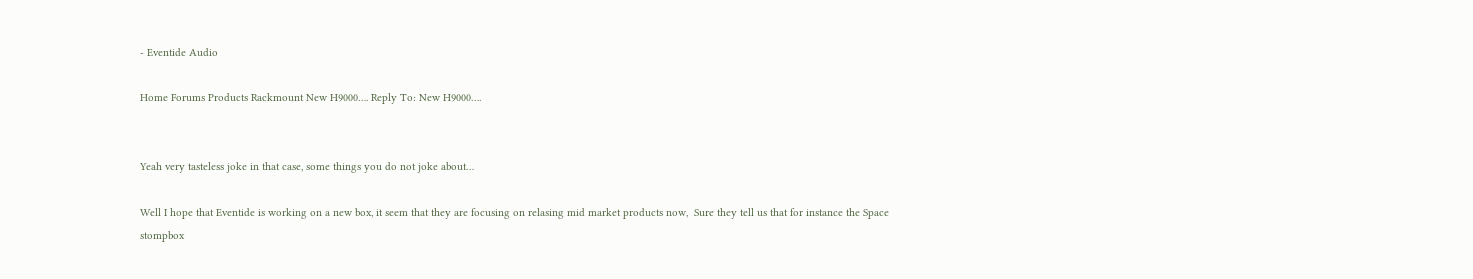- Eventide Audio

Home Forums Products Rackmount New H9000…. Reply To: New H9000….


Yeah very tasteless joke in that case, some things you do not joke about…

Well I hope that Eventide is working on a new box, it seem that they are focusing on relasing mid market products now,  Sure they tell us that for instance the Space stompbox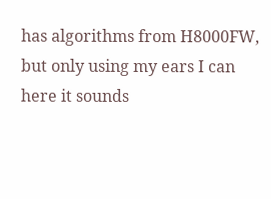has algorithms from H8000FW, but only using my ears I can here it sounds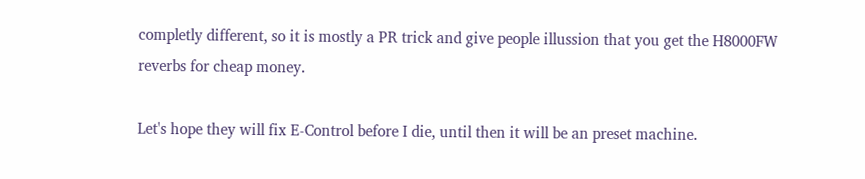completly different, so it is mostly a PR trick and give people illussion that you get the H8000FW reverbs for cheap money.

Let's hope they will fix E-Control before I die, until then it will be an preset machine.